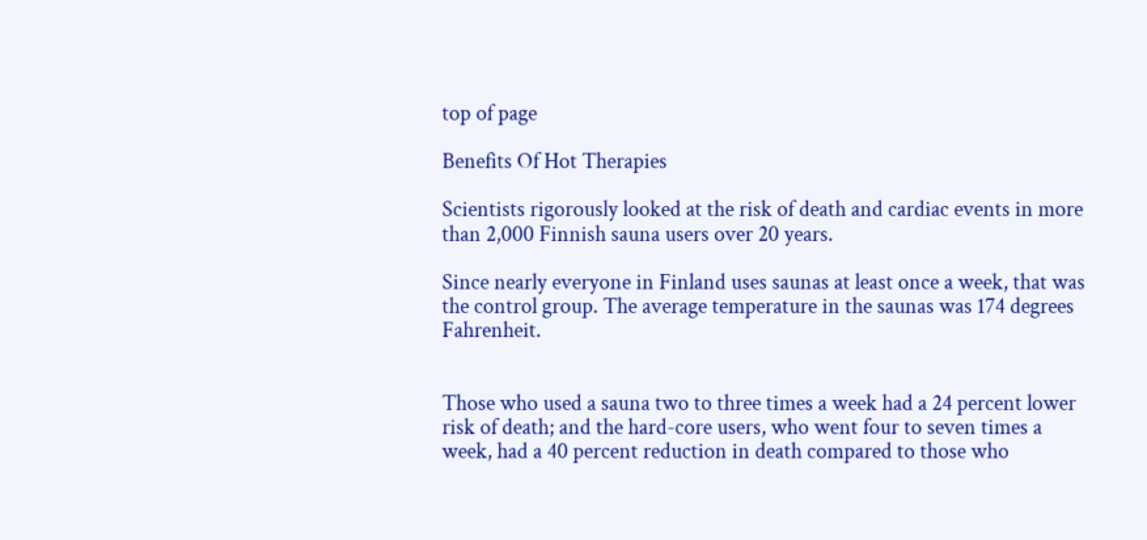top of page

Benefits Of Hot Therapies

Scientists rigorously looked at the risk of death and cardiac events in more than 2,000 Finnish sauna users over 20 years.

Since nearly everyone in Finland uses saunas at least once a week, that was the control group. The average temperature in the saunas was 174 degrees Fahrenheit.


Those who used a sauna two to three times a week had a 24 percent lower risk of death; and the hard-core users, who went four to seven times a week, had a 40 percent reduction in death compared to those who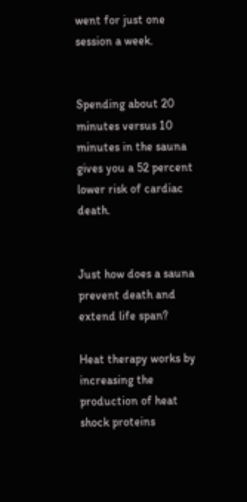went for just one session a week.


Spending about 20 minutes versus 10 minutes in the sauna gives you a 52 percent lower risk of cardiac death.


Just how does a sauna prevent death and extend life span?

Heat therapy works by increasing the production of heat shock proteins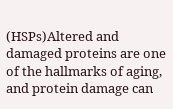(HSPs)Altered and damaged proteins are one of the hallmarks of aging, and protein damage can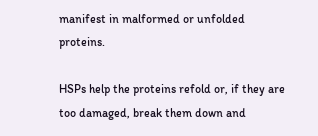manifest in malformed or unfolded proteins.

HSPs help the proteins refold or, if they are too damaged, break them down and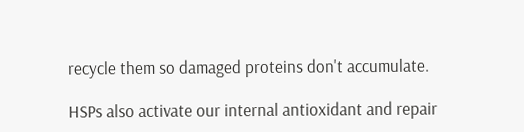recycle them so damaged proteins don't accumulate.

HSPs also activate our internal antioxidant and repair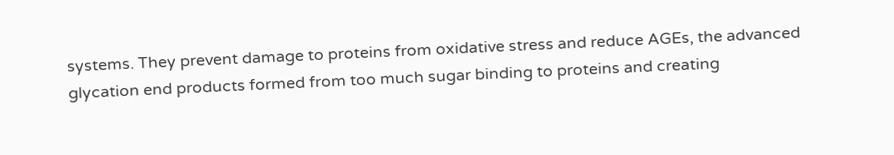systems. They prevent damage to proteins from oxidative stress and reduce AGEs, the advanced glycation end products formed from too much sugar binding to proteins and creating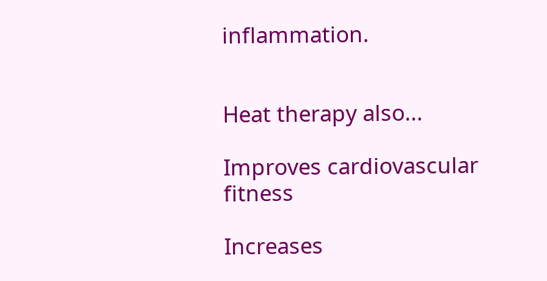inflammation.


Heat therapy also...

Improves cardiovascular fitness

Increases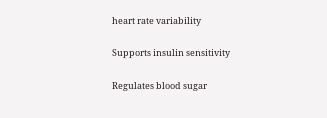heart rate variability

Supports insulin sensitivity

Regulates blood sugar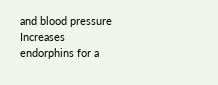and blood pressure Increases endorphins for a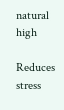natural high

Reduces stress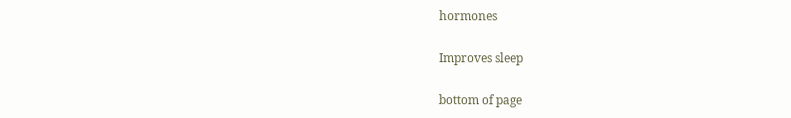hormones

Improves sleep

bottom of page